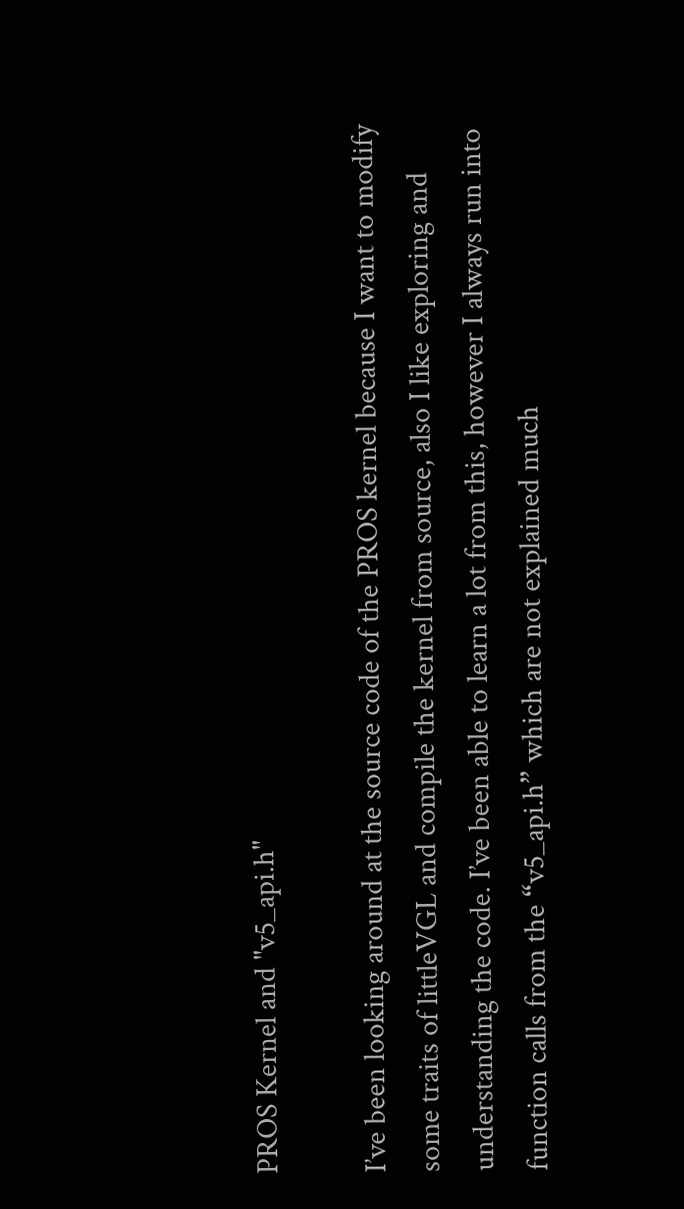PROS Kernel and "v5_api.h"

I’ve been looking around at the source code of the PROS kernel because I want to modify some traits of littleVGL and compile the kernel from source, also I like exploring and understanding the code. I’ve been able to learn a lot from this, however I always run into function calls from the “v5_api.h” which are not explained much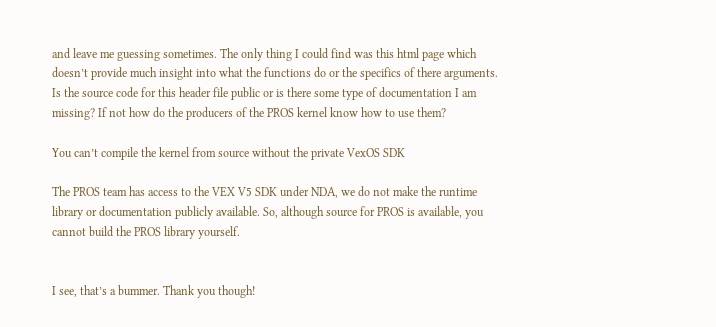and leave me guessing sometimes. The only thing I could find was this html page which doesn’t provide much insight into what the functions do or the specifics of there arguments. Is the source code for this header file public or is there some type of documentation I am missing? If not how do the producers of the PROS kernel know how to use them?

You can’t compile the kernel from source without the private VexOS SDK

The PROS team has access to the VEX V5 SDK under NDA, we do not make the runtime library or documentation publicly available. So, although source for PROS is available, you cannot build the PROS library yourself.


I see, that’s a bummer. Thank you though!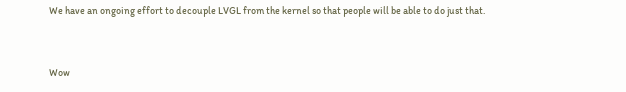We have an ongoing effort to decouple LVGL from the kernel so that people will be able to do just that.


Wow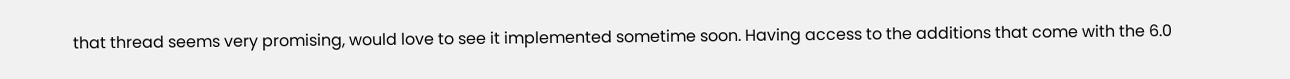that thread seems very promising, would love to see it implemented sometime soon. Having access to the additions that come with the 6.0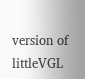version of littleVGL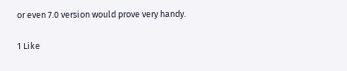or even 7.0 version would prove very handy.

1 Like